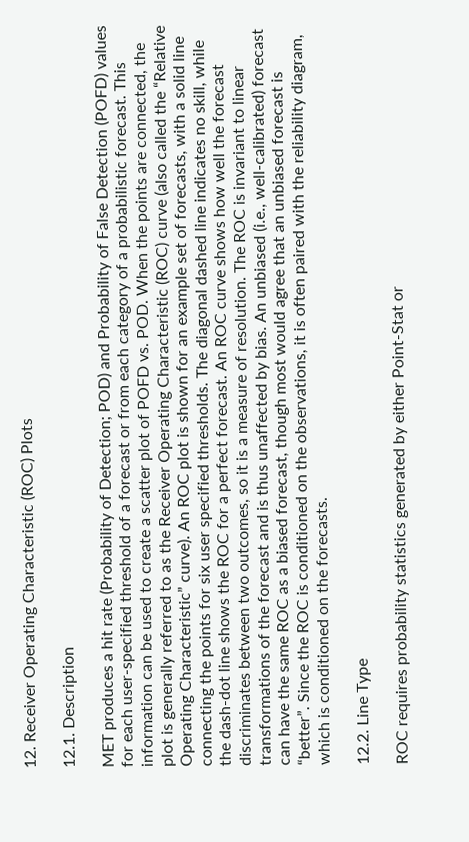12. Receiver Operating Characteristic (ROC) Plots

12.1. Description

MET produces a hit rate (Probability of Detection; POD) and Probability of False Detection (POFD) values for each user-specified threshold of a forecast or from each category of a probabilistic forecast. This information can be used to create a scatter plot of POFD vs. POD. When the points are connected, the plot is generally referred to as the Receiver Operating Characteristic (ROC) curve (also called the “Relative Operating Characteristic” curve). An ROC plot is shown for an example set of forecasts, with a solid line connecting the points for six user specified thresholds. The diagonal dashed line indicates no skill, while the dash-dot line shows the ROC for a perfect forecast. An ROC curve shows how well the forecast discriminates between two outcomes, so it is a measure of resolution. The ROC is invariant to linear transformations of the forecast and is thus unaffected by bias. An unbiased (i.e., well-calibrated) forecast can have the same ROC as a biased forecast, though most would agree that an unbiased forecast is “better”. Since the ROC is conditioned on the observations, it is often paired with the reliability diagram, which is conditioned on the forecasts.

12.2. Line Type

ROC requires probability statistics generated by either Point-Stat or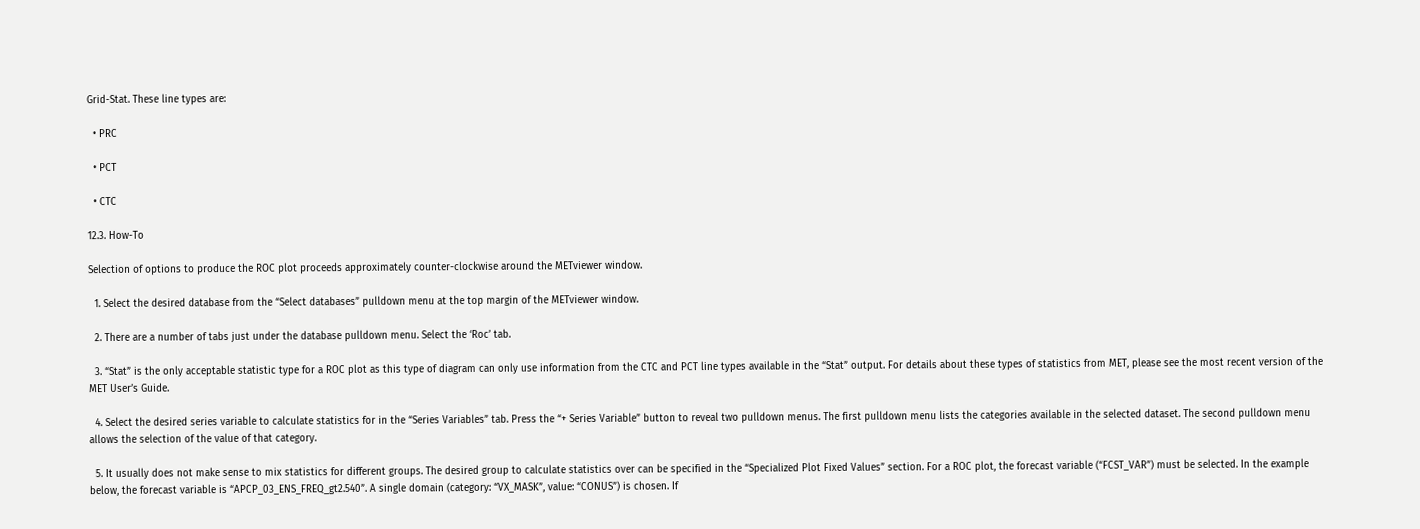Grid-Stat. These line types are:

  • PRC

  • PCT

  • CTC

12.3. How-To

Selection of options to produce the ROC plot proceeds approximately counter-clockwise around the METviewer window.

  1. Select the desired database from the “Select databases” pulldown menu at the top margin of the METviewer window.

  2. There are a number of tabs just under the database pulldown menu. Select the ‘Roc’ tab.

  3. “Stat” is the only acceptable statistic type for a ROC plot as this type of diagram can only use information from the CTC and PCT line types available in the “Stat” output. For details about these types of statistics from MET, please see the most recent version of the MET User’s Guide.

  4. Select the desired series variable to calculate statistics for in the “Series Variables” tab. Press the “+ Series Variable” button to reveal two pulldown menus. The first pulldown menu lists the categories available in the selected dataset. The second pulldown menu allows the selection of the value of that category.

  5. It usually does not make sense to mix statistics for different groups. The desired group to calculate statistics over can be specified in the “Specialized Plot Fixed Values” section. For a ROC plot, the forecast variable (“FCST_VAR”) must be selected. In the example below, the forecast variable is “APCP_03_ENS_FREQ_gt2.540”. A single domain (category: “VX_MASK”, value: “CONUS”) is chosen. If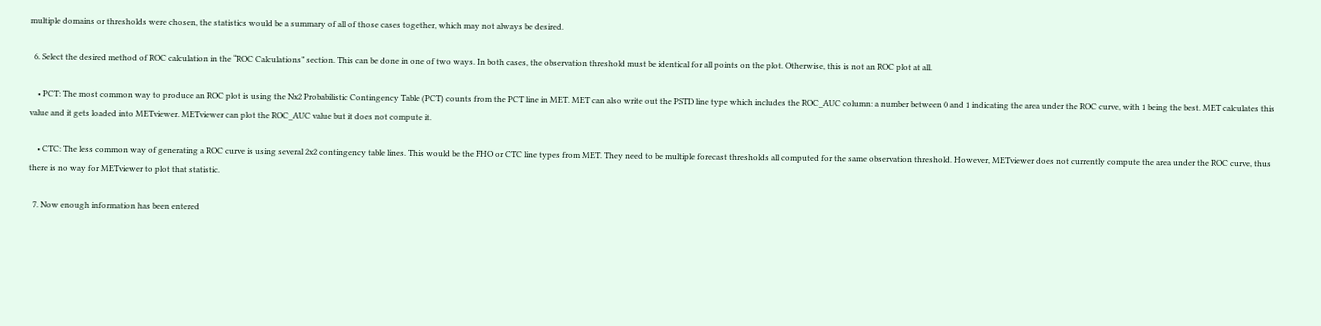multiple domains or thresholds were chosen, the statistics would be a summary of all of those cases together, which may not always be desired.

  6. Select the desired method of ROC calculation in the “ROC Calculations” section. This can be done in one of two ways. In both cases, the observation threshold must be identical for all points on the plot. Otherwise, this is not an ROC plot at all.

    • PCT: The most common way to produce an ROC plot is using the Nx2 Probabilistic Contingency Table (PCT) counts from the PCT line in MET. MET can also write out the PSTD line type which includes the ROC_AUC column: a number between 0 and 1 indicating the area under the ROC curve, with 1 being the best. MET calculates this value and it gets loaded into METviewer. METviewer can plot the ROC_AUC value but it does not compute it.

    • CTC: The less common way of generating a ROC curve is using several 2x2 contingency table lines. This would be the FHO or CTC line types from MET. They need to be multiple forecast thresholds all computed for the same observation threshold. However, METviewer does not currently compute the area under the ROC curve, thus there is no way for METviewer to plot that statistic.

  7. Now enough information has been entered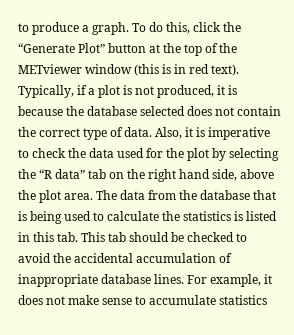to produce a graph. To do this, click the “Generate Plot” button at the top of the METviewer window (this is in red text). Typically, if a plot is not produced, it is because the database selected does not contain the correct type of data. Also, it is imperative to check the data used for the plot by selecting the “R data” tab on the right hand side, above the plot area. The data from the database that is being used to calculate the statistics is listed in this tab. This tab should be checked to avoid the accidental accumulation of inappropriate database lines. For example, it does not make sense to accumulate statistics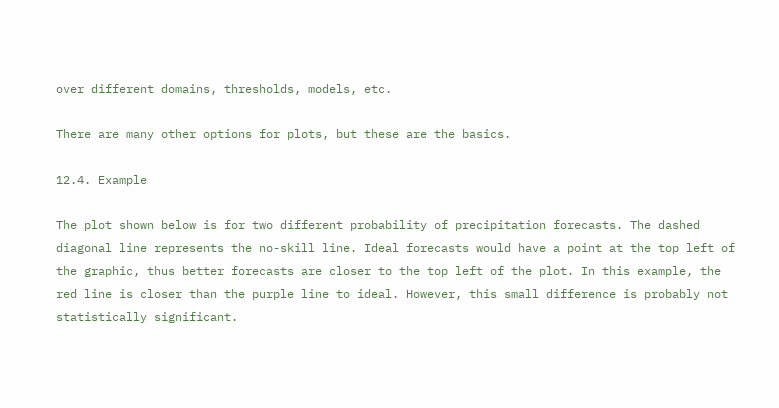over different domains, thresholds, models, etc.

There are many other options for plots, but these are the basics.

12.4. Example

The plot shown below is for two different probability of precipitation forecasts. The dashed diagonal line represents the no-skill line. Ideal forecasts would have a point at the top left of the graphic, thus better forecasts are closer to the top left of the plot. In this example, the red line is closer than the purple line to ideal. However, this small difference is probably not statistically significant.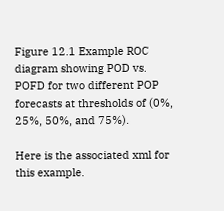Figure 12.1 Example ROC diagram showing POD vs. POFD for two different POP forecasts at thresholds of (0%, 25%, 50%, and 75%).

Here is the associated xml for this example.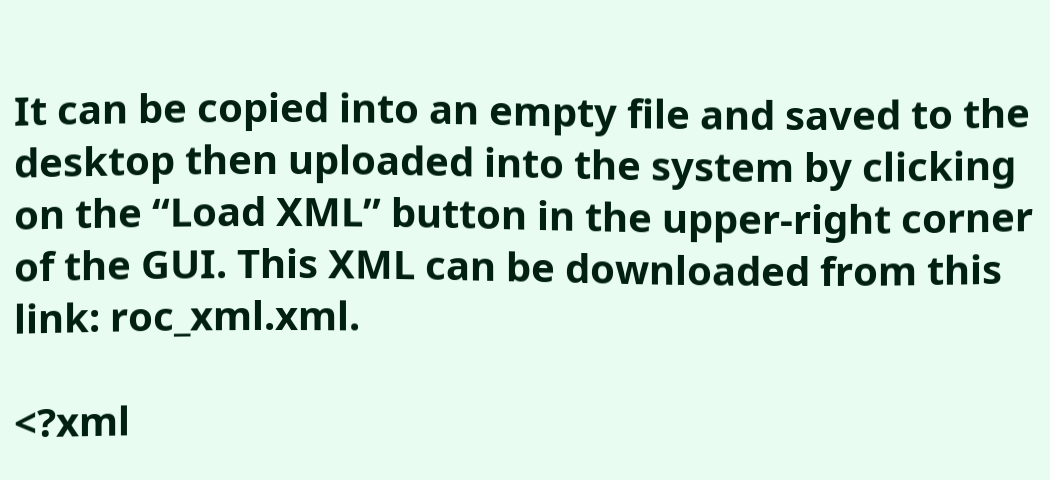It can be copied into an empty file and saved to the desktop then uploaded into the system by clicking on the “Load XML” button in the upper-right corner of the GUI. This XML can be downloaded from this link: roc_xml.xml.

<?xml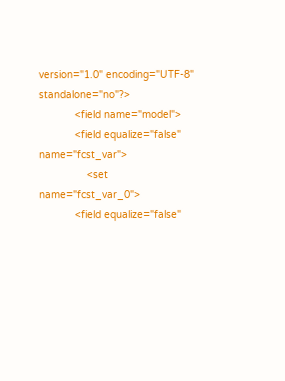version="1.0" encoding="UTF-8" standalone="no"?>
            <field name="model">
            <field equalize="false" name="fcst_var">
                <set name="fcst_var_0">
            <field equalize="false"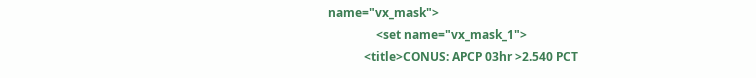name="vx_mask">
                <set name="vx_mask_1">
            <title>CONUS: APCP 03hr >2.540 PCT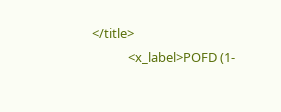</title>
            <x_label>POFD (1-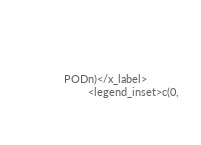PODn)</x_label>
        <legend_inset>c(0,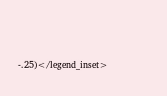-.25)</legend_inset>